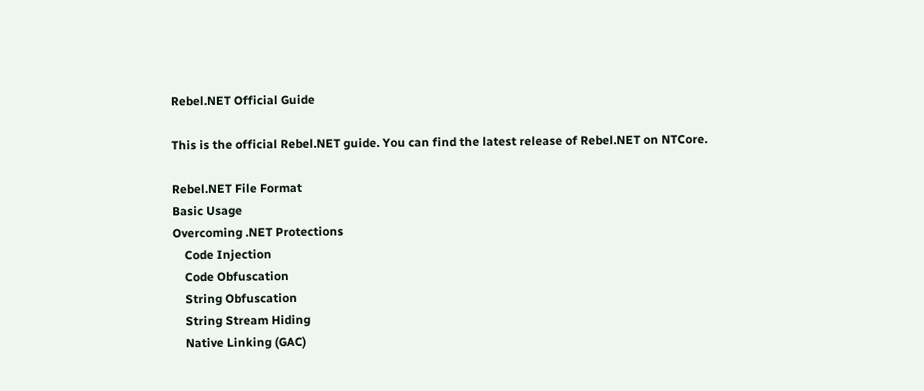Rebel.NET Official Guide

This is the official Rebel.NET guide. You can find the latest release of Rebel.NET on NTCore.

Rebel.NET File Format
Basic Usage
Overcoming .NET Protections
    Code Injection
    Code Obfuscation
    String Obfuscation
    String Stream Hiding
    Native Linking (GAC)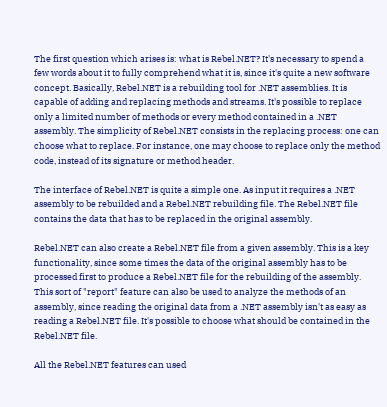The first question which arises is: what is Rebel.NET? It's necessary to spend a few words about it to fully comprehend what it is, since it's quite a new software concept. Basically, Rebel.NET is a rebuilding tool for .NET assemblies. It is capable of adding and replacing methods and streams. It's possible to replace only a limited number of methods or every method contained in a .NET assembly. The simplicity of Rebel.NET consists in the replacing process: one can choose what to replace. For instance, one may choose to replace only the method code, instead of its signature or method header.

The interface of Rebel.NET is quite a simple one. As input it requires a .NET assembly to be rebuilded and a Rebel.NET rebuilding file. The Rebel.NET file contains the data that has to be replaced in the original assembly.

Rebel.NET can also create a Rebel.NET file from a given assembly. This is a key functionality, since some times the data of the original assembly has to be processed first to produce a Rebel.NET file for the rebuilding of the assembly. This sort of "report" feature can also be used to analyze the methods of an assembly, since reading the original data from a .NET assembly isn't as easy as reading a Rebel.NET file. It's possible to choose what should be contained in the Rebel.NET file.

All the Rebel.NET features can used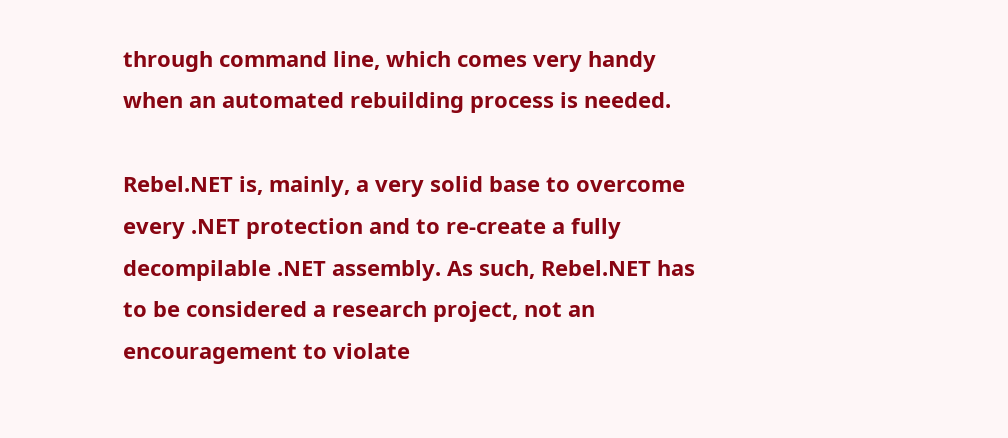through command line, which comes very handy when an automated rebuilding process is needed.

Rebel.NET is, mainly, a very solid base to overcome every .NET protection and to re-create a fully decompilable .NET assembly. As such, Rebel.NET has to be considered a research project, not an encouragement to violate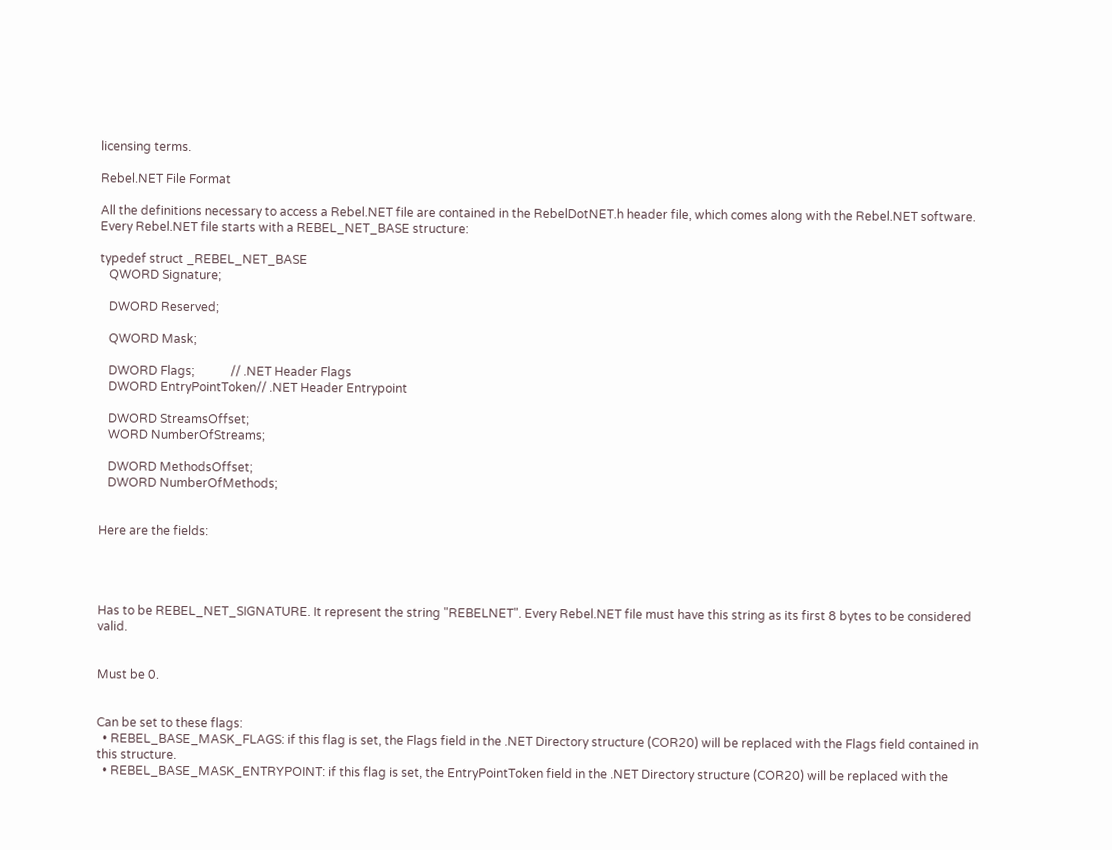licensing terms.

Rebel.NET File Format

All the definitions necessary to access a Rebel.NET file are contained in the RebelDotNET.h header file, which comes along with the Rebel.NET software. Every Rebel.NET file starts with a REBEL_NET_BASE structure:

typedef struct _REBEL_NET_BASE
   QWORD Signature;

   DWORD Reserved;

   QWORD Mask;

   DWORD Flags;            // .NET Header Flags
   DWORD EntryPointToken// .NET Header Entrypoint

   DWORD StreamsOffset;
   WORD NumberOfStreams;

   DWORD MethodsOffset;
   DWORD NumberOfMethods;


Here are the fields:




Has to be REBEL_NET_SIGNATURE. It represent the string "REBELNET". Every Rebel.NET file must have this string as its first 8 bytes to be considered valid.


Must be 0.


Can be set to these flags:
  • REBEL_BASE_MASK_FLAGS: if this flag is set, the Flags field in the .NET Directory structure (COR20) will be replaced with the Flags field contained in this structure.
  • REBEL_BASE_MASK_ENTRYPOINT: if this flag is set, the EntryPointToken field in the .NET Directory structure (COR20) will be replaced with the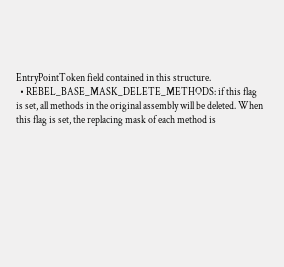EntryPointToken field contained in this structure.
  • REBEL_BASE_MASK_DELETE_METHODS: if this flag is set, all methods in the original assembly will be deleted. When this flag is set, the replacing mask of each method is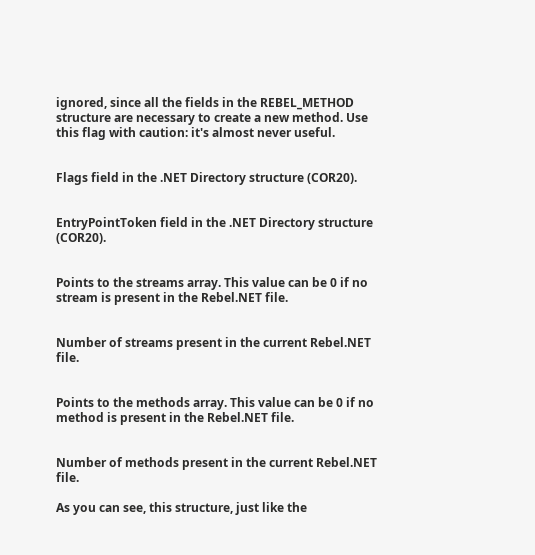ignored, since all the fields in the REBEL_METHOD structure are necessary to create a new method. Use this flag with caution: it's almost never useful.


Flags field in the .NET Directory structure (COR20).


EntryPointToken field in the .NET Directory structure (COR20).


Points to the streams array. This value can be 0 if no stream is present in the Rebel.NET file.


Number of streams present in the current Rebel.NET file.


Points to the methods array. This value can be 0 if no method is present in the Rebel.NET file.


Number of methods present in the current Rebel.NET file.

As you can see, this structure, just like the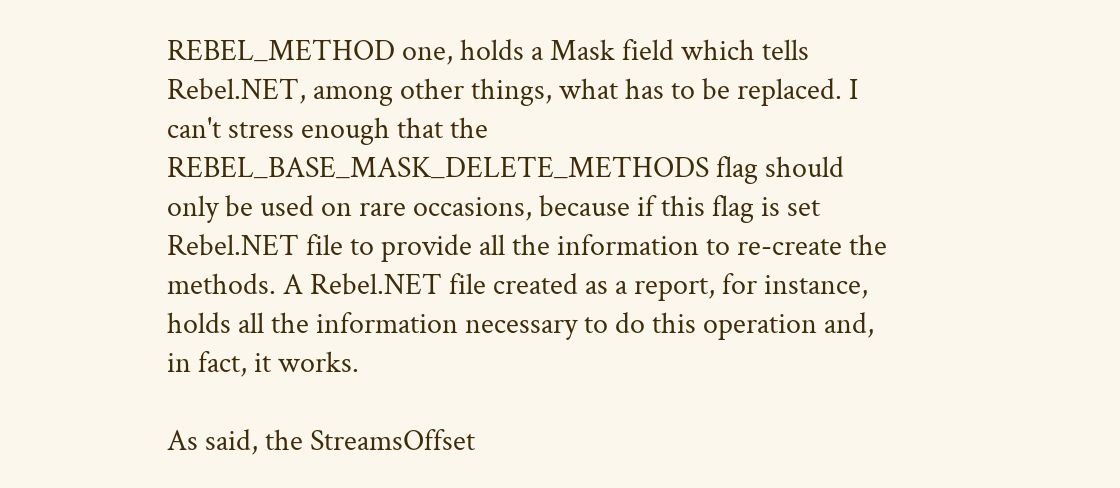REBEL_METHOD one, holds a Mask field which tells Rebel.NET, among other things, what has to be replaced. I can't stress enough that the REBEL_BASE_MASK_DELETE_METHODS flag should only be used on rare occasions, because if this flag is set Rebel.NET file to provide all the information to re-create the methods. A Rebel.NET file created as a report, for instance, holds all the information necessary to do this operation and, in fact, it works.

As said, the StreamsOffset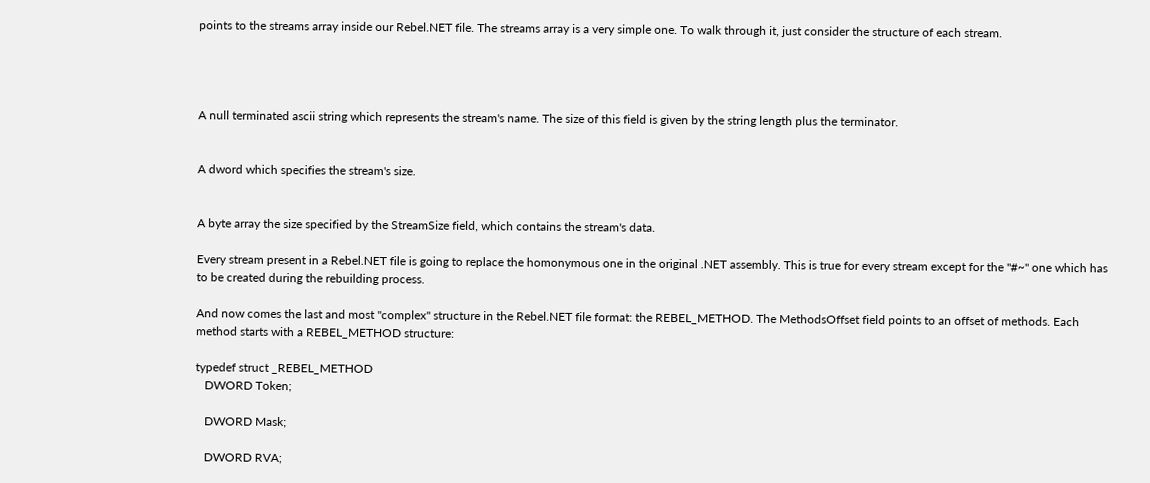points to the streams array inside our Rebel.NET file. The streams array is a very simple one. To walk through it, just consider the structure of each stream.




A null terminated ascii string which represents the stream's name. The size of this field is given by the string length plus the terminator.


A dword which specifies the stream's size.


A byte array the size specified by the StreamSize field, which contains the stream's data.

Every stream present in a Rebel.NET file is going to replace the homonymous one in the original .NET assembly. This is true for every stream except for the "#~" one which has to be created during the rebuilding process.

And now comes the last and most "complex" structure in the Rebel.NET file format: the REBEL_METHOD. The MethodsOffset field points to an offset of methods. Each method starts with a REBEL_METHOD structure:

typedef struct _REBEL_METHOD
   DWORD Token;

   DWORD Mask;

   DWORD RVA;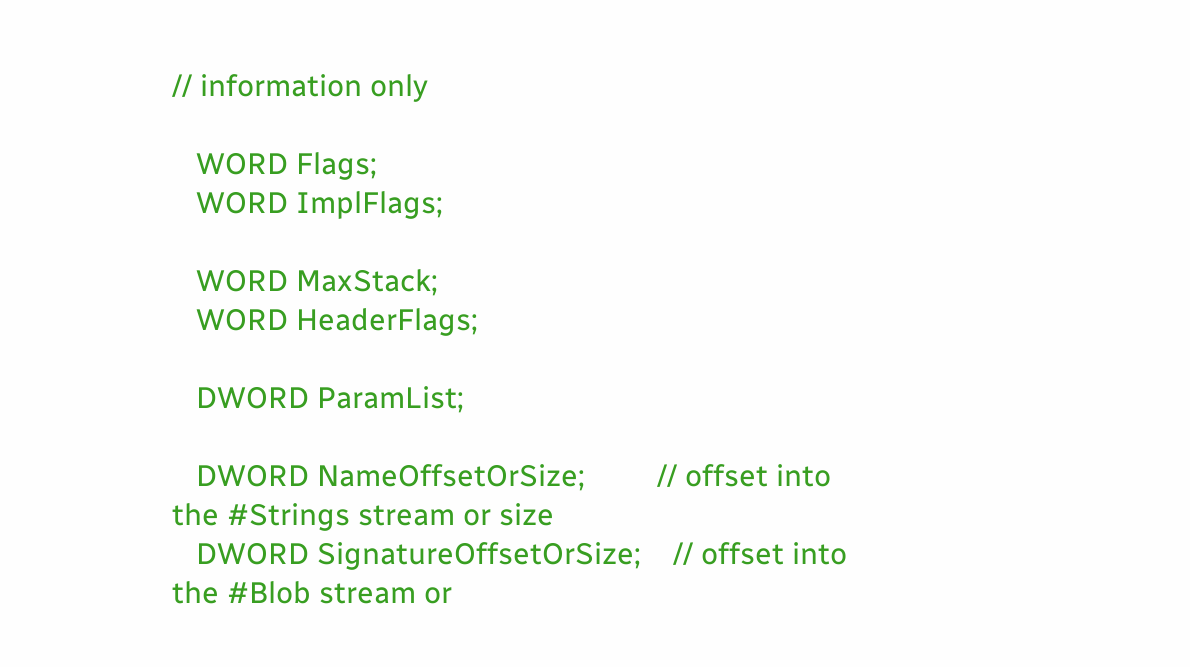// information only

   WORD Flags;
   WORD ImplFlags;

   WORD MaxStack;
   WORD HeaderFlags;

   DWORD ParamList;

   DWORD NameOffsetOrSize;         // offset into the #Strings stream or size
   DWORD SignatureOffsetOrSize;    // offset into the #Blob stream or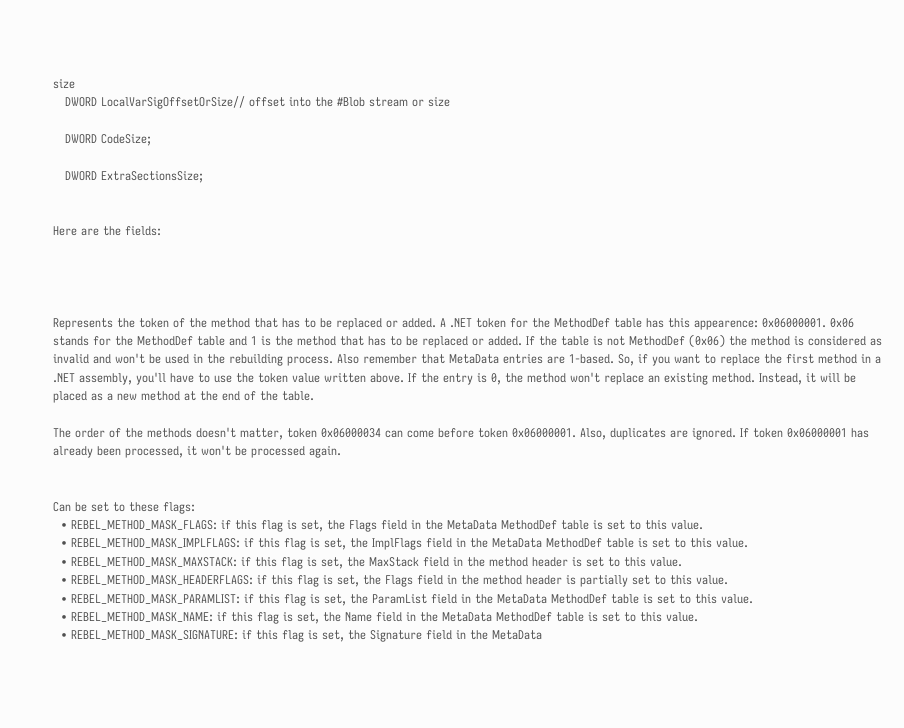size
   DWORD LocalVarSigOffsetOrSize// offset into the #Blob stream or size

   DWORD CodeSize;

   DWORD ExtraSectionsSize;


Here are the fields:




Represents the token of the method that has to be replaced or added. A .NET token for the MethodDef table has this appearence: 0x06000001. 0x06 stands for the MethodDef table and 1 is the method that has to be replaced or added. If the table is not MethodDef (0x06) the method is considered as invalid and won't be used in the rebuilding process. Also remember that MetaData entries are 1-based. So, if you want to replace the first method in a .NET assembly, you'll have to use the token value written above. If the entry is 0, the method won't replace an existing method. Instead, it will be placed as a new method at the end of the table.

The order of the methods doesn't matter, token 0x06000034 can come before token 0x06000001. Also, duplicates are ignored. If token 0x06000001 has already been processed, it won't be processed again.


Can be set to these flags:
  • REBEL_METHOD_MASK_FLAGS: if this flag is set, the Flags field in the MetaData MethodDef table is set to this value.
  • REBEL_METHOD_MASK_IMPLFLAGS: if this flag is set, the ImplFlags field in the MetaData MethodDef table is set to this value.
  • REBEL_METHOD_MASK_MAXSTACK: if this flag is set, the MaxStack field in the method header is set to this value.
  • REBEL_METHOD_MASK_HEADERFLAGS: if this flag is set, the Flags field in the method header is partially set to this value.
  • REBEL_METHOD_MASK_PARAMLIST: if this flag is set, the ParamList field in the MetaData MethodDef table is set to this value.
  • REBEL_METHOD_MASK_NAME: if this flag is set, the Name field in the MetaData MethodDef table is set to this value.
  • REBEL_METHOD_MASK_SIGNATURE: if this flag is set, the Signature field in the MetaData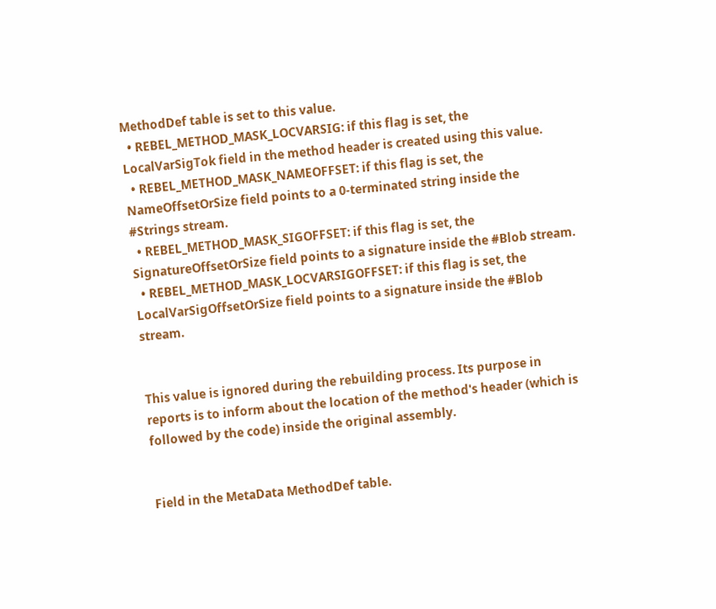MethodDef table is set to this value.
  • REBEL_METHOD_MASK_LOCVARSIG: if this flag is set, the LocalVarSigTok field in the method header is created using this value.
  • REBEL_METHOD_MASK_NAMEOFFSET: if this flag is set, the NameOffsetOrSize field points to a 0-terminated string inside the #Strings stream.
  • REBEL_METHOD_MASK_SIGOFFSET: if this flag is set, the SignatureOffsetOrSize field points to a signature inside the #Blob stream.
  • REBEL_METHOD_MASK_LOCVARSIGOFFSET: if this flag is set, the LocalVarSigOffsetOrSize field points to a signature inside the #Blob stream.


This value is ignored during the rebuilding process. Its purpose in reports is to inform about the location of the method's header (which is followed by the code) inside the original assembly.


Field in the MetaData MethodDef table.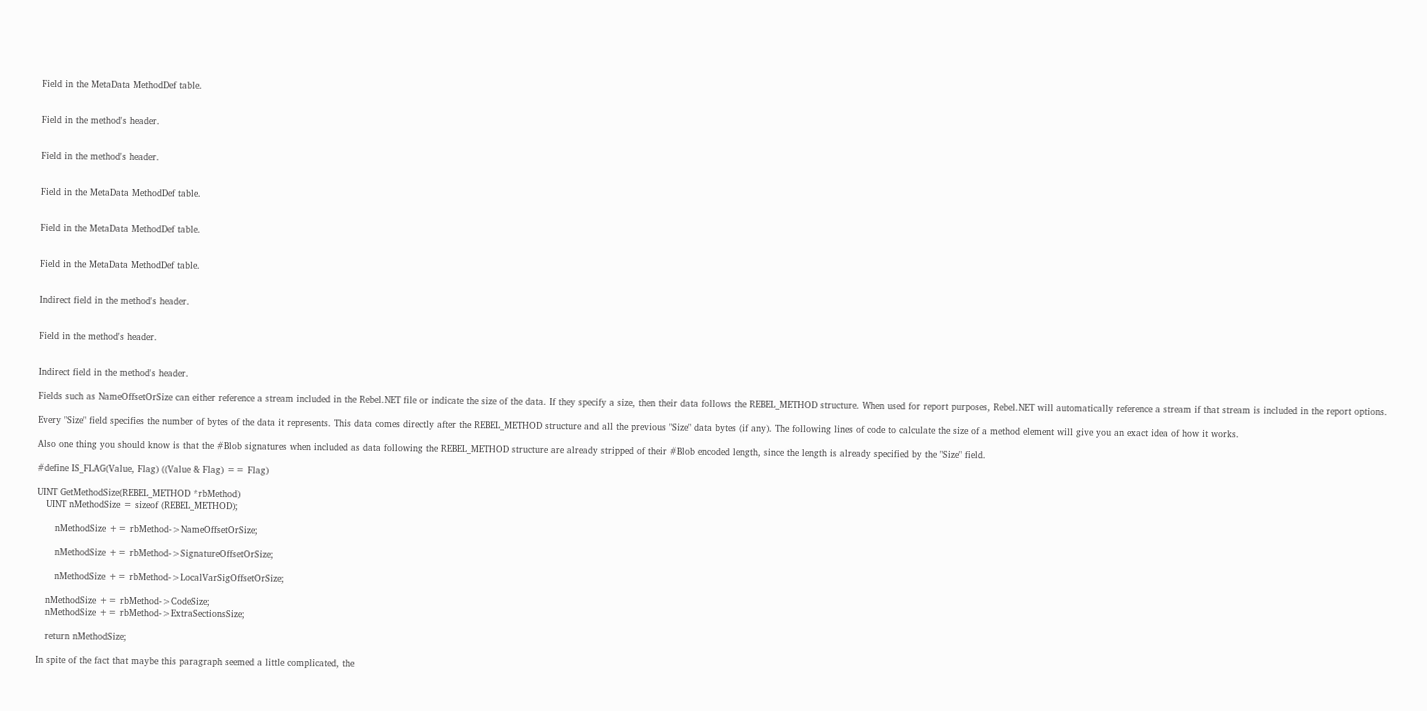Field in the MetaData MethodDef table.


Field in the method's header.


Field in the method's header.


Field in the MetaData MethodDef table.


Field in the MetaData MethodDef table.


Field in the MetaData MethodDef table.


Indirect field in the method's header.


Field in the method's header.


Indirect field in the method's header.

Fields such as NameOffsetOrSize can either reference a stream included in the Rebel.NET file or indicate the size of the data. If they specify a size, then their data follows the REBEL_METHOD structure. When used for report purposes, Rebel.NET will automatically reference a stream if that stream is included in the report options.

Every "Size" field specifies the number of bytes of the data it represents. This data comes directly after the REBEL_METHOD structure and all the previous "Size" data bytes (if any). The following lines of code to calculate the size of a method element will give you an exact idea of how it works.

Also one thing you should know is that the #Blob signatures when included as data following the REBEL_METHOD structure are already stripped of their #Blob encoded length, since the length is already specified by the "Size" field.

#define IS_FLAG(Value, Flag) ((Value & Flag) == Flag)

UINT GetMethodSize(REBEL_METHOD *rbMethod)
   UINT nMethodSize = sizeof (REBEL_METHOD);

      nMethodSize += rbMethod->NameOffsetOrSize;

      nMethodSize += rbMethod->SignatureOffsetOrSize;

      nMethodSize += rbMethod->LocalVarSigOffsetOrSize;

   nMethodSize += rbMethod->CodeSize;
   nMethodSize += rbMethod->ExtraSectionsSize;

   return nMethodSize;

In spite of the fact that maybe this paragraph seemed a little complicated, the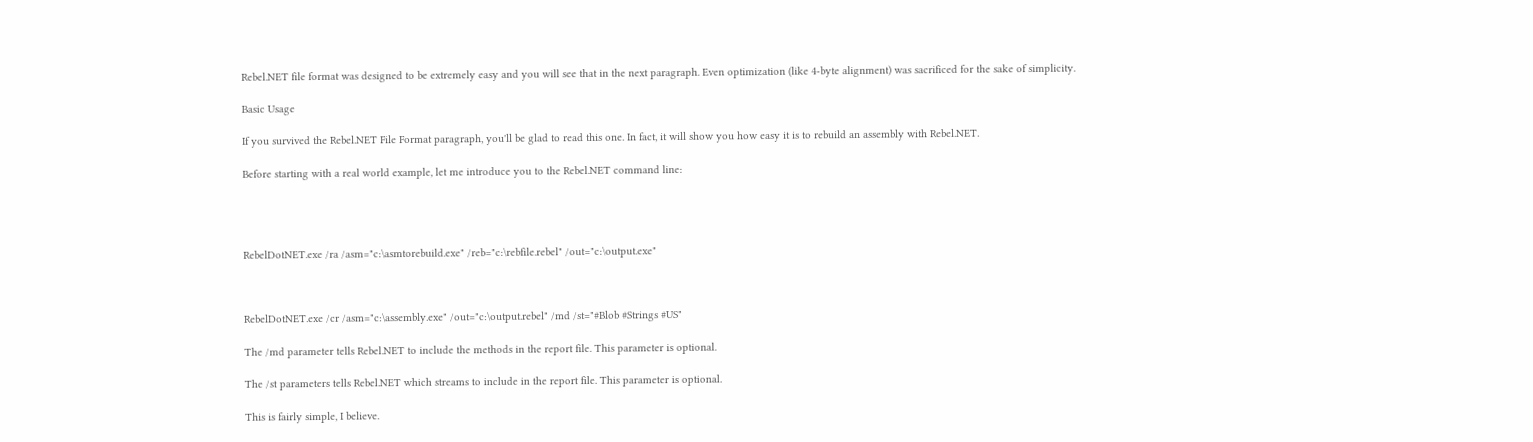Rebel.NET file format was designed to be extremely easy and you will see that in the next paragraph. Even optimization (like 4-byte alignment) was sacrificed for the sake of simplicity.

Basic Usage

If you survived the Rebel.NET File Format paragraph, you'll be glad to read this one. In fact, it will show you how easy it is to rebuild an assembly with Rebel.NET.

Before starting with a real world example, let me introduce you to the Rebel.NET command line:




RebelDotNET.exe /ra /asm="c:\asmtorebuild.exe" /reb="c:\rebfile.rebel" /out="c:\output.exe"



RebelDotNET.exe /cr /asm="c:\assembly.exe" /out="c:\output.rebel" /md /st="#Blob #Strings #US"

The /md parameter tells Rebel.NET to include the methods in the report file. This parameter is optional.

The /st parameters tells Rebel.NET which streams to include in the report file. This parameter is optional.

This is fairly simple, I believe.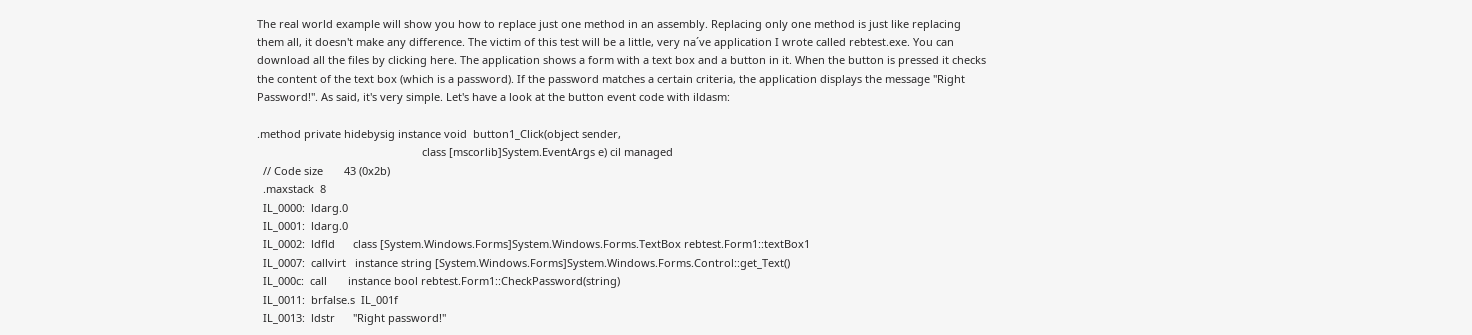The real world example will show you how to replace just one method in an assembly. Replacing only one method is just like replacing them all, it doesn't make any difference. The victim of this test will be a little, very na´ve application I wrote called rebtest.exe. You can download all the files by clicking here. The application shows a form with a text box and a button in it. When the button is pressed it checks the content of the text box (which is a password). If the password matches a certain criteria, the application displays the message "Right Password!". As said, it's very simple. Let's have a look at the button event code with ildasm:

.method private hidebysig instance void  button1_Click(object sender,
                                                       class [mscorlib]System.EventArgs e) cil managed
  // Code size       43 (0x2b)
  .maxstack  8
  IL_0000:  ldarg.0
  IL_0001:  ldarg.0
  IL_0002:  ldfld      class [System.Windows.Forms]System.Windows.Forms.TextBox rebtest.Form1::textBox1
  IL_0007:  callvirt   instance string [System.Windows.Forms]System.Windows.Forms.Control::get_Text()
  IL_000c:  call       instance bool rebtest.Form1::CheckPassword(string)
  IL_0011:  brfalse.s  IL_001f
  IL_0013:  ldstr      "Right password!"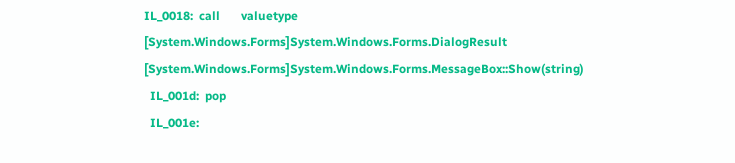IL_0018:  call       valuetype [System.Windows.Forms]System.Windows.Forms.DialogResult [System.Windows.Forms]System.Windows.Forms.MessageBox::Show(string)
  IL_001d:  pop
  IL_001e: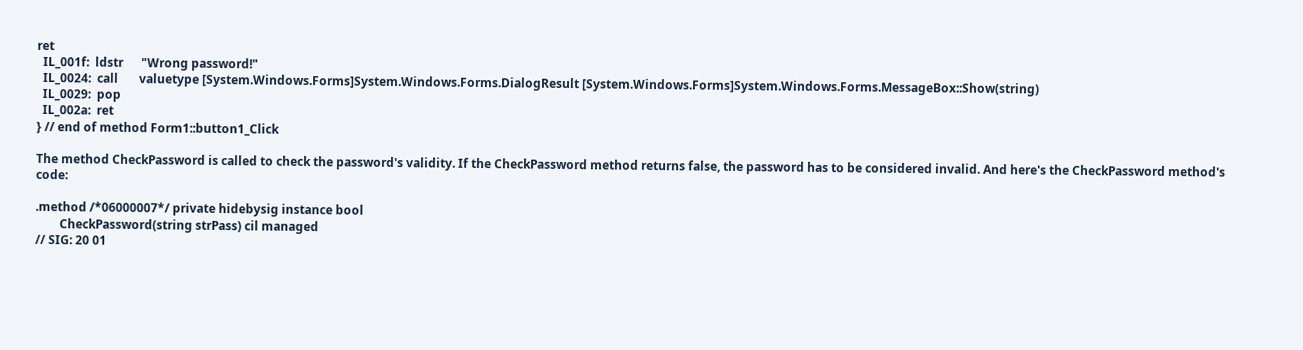ret
  IL_001f:  ldstr      "Wrong password!"
  IL_0024:  call       valuetype [System.Windows.Forms]System.Windows.Forms.DialogResult [System.Windows.Forms]System.Windows.Forms.MessageBox::Show(string)
  IL_0029:  pop
  IL_002a:  ret
} // end of method Form1::button1_Click

The method CheckPassword is called to check the password's validity. If the CheckPassword method returns false, the password has to be considered invalid. And here's the CheckPassword method's code:

.method /*06000007*/ private hidebysig instance bool
        CheckPassword(string strPass) cil managed
// SIG: 20 01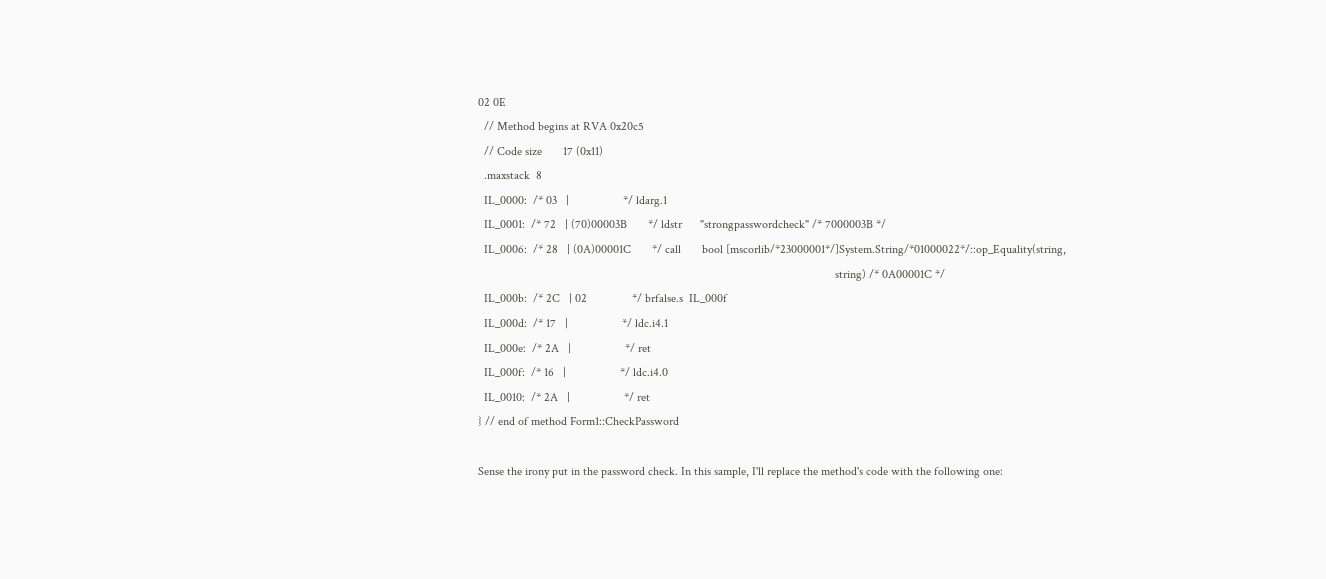02 0E
  // Method begins at RVA 0x20c5
  // Code size       17 (0x11)
  .maxstack  8
  IL_0000:  /* 03   |                  */ ldarg.1
  IL_0001:  /* 72   | (70)00003B       */ ldstr      "strongpasswordcheck" /* 7000003B */
  IL_0006:  /* 28   | (0A)00001C       */ call       bool [mscorlib/*23000001*/]System.String/*01000022*/::op_Equality(string,
                                                                                                                       string) /* 0A00001C */
  IL_000b:  /* 2C   | 02               */ brfalse.s  IL_000f
  IL_000d:  /* 17   |                  */ ldc.i4.1
  IL_000e:  /* 2A   |                  */ ret
  IL_000f:  /* 16   |                  */ ldc.i4.0
  IL_0010:  /* 2A   |                  */ ret
} // end of method Form1::CheckPassword

Sense the irony put in the password check. In this sample, I'll replace the method's code with the following one: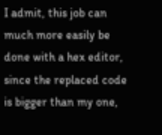I admit, this job can much more easily be done with a hex editor, since the replaced code is bigger than my one,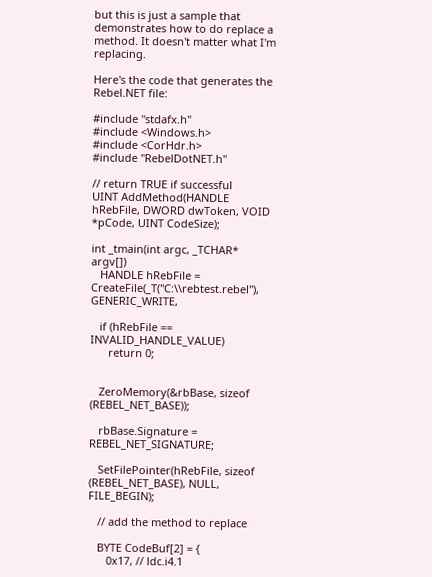but this is just a sample that demonstrates how to do replace a method. It doesn't matter what I'm replacing.

Here's the code that generates the Rebel.NET file:

#include "stdafx.h"
#include <Windows.h>
#include <CorHdr.h>
#include "RebelDotNET.h"

// return TRUE if successful
UINT AddMethod(HANDLE hRebFile, DWORD dwToken, VOID *pCode, UINT CodeSize);

int _tmain(int argc, _TCHAR* argv[])
   HANDLE hRebFile = CreateFile(_T("C:\\rebtest.rebel"), GENERIC_WRITE,

   if (hRebFile == INVALID_HANDLE_VALUE)
      return 0;


   ZeroMemory(&rbBase, sizeof (REBEL_NET_BASE));

   rbBase.Signature = REBEL_NET_SIGNATURE;

   SetFilePointer(hRebFile, sizeof (REBEL_NET_BASE), NULL, FILE_BEGIN);

   // add the method to replace

   BYTE CodeBuf[2] = {
      0x17, // ldc.i4.1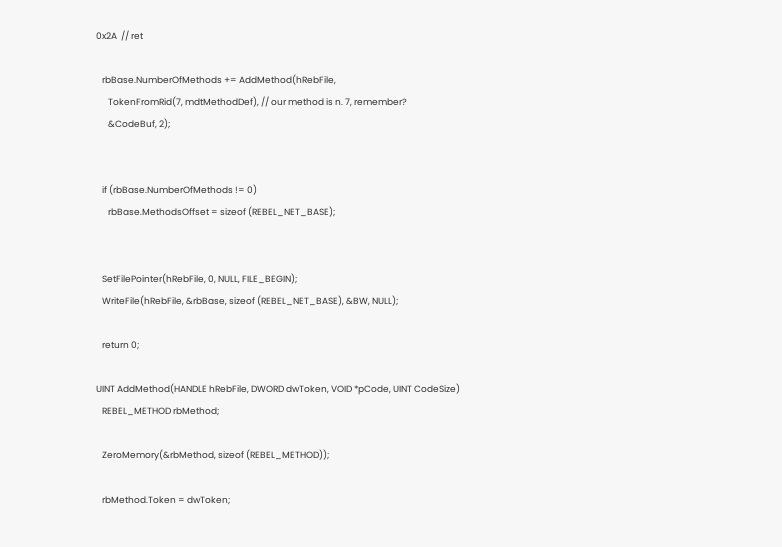0x2A  // ret

   rbBase.NumberOfMethods += AddMethod(hRebFile,
      TokenFromRid(7, mdtMethodDef), // our method is n. 7, remember?
      &CodeBuf, 2);


   if (rbBase.NumberOfMethods != 0)
      rbBase.MethodsOffset = sizeof (REBEL_NET_BASE);


   SetFilePointer(hRebFile, 0, NULL, FILE_BEGIN);
   WriteFile(hRebFile, &rbBase, sizeof (REBEL_NET_BASE), &BW, NULL);

   return 0;

UINT AddMethod(HANDLE hRebFile, DWORD dwToken, VOID *pCode, UINT CodeSize)
   REBEL_METHOD rbMethod;

   ZeroMemory(&rbMethod, sizeof (REBEL_METHOD));

   rbMethod.Token = dwToken;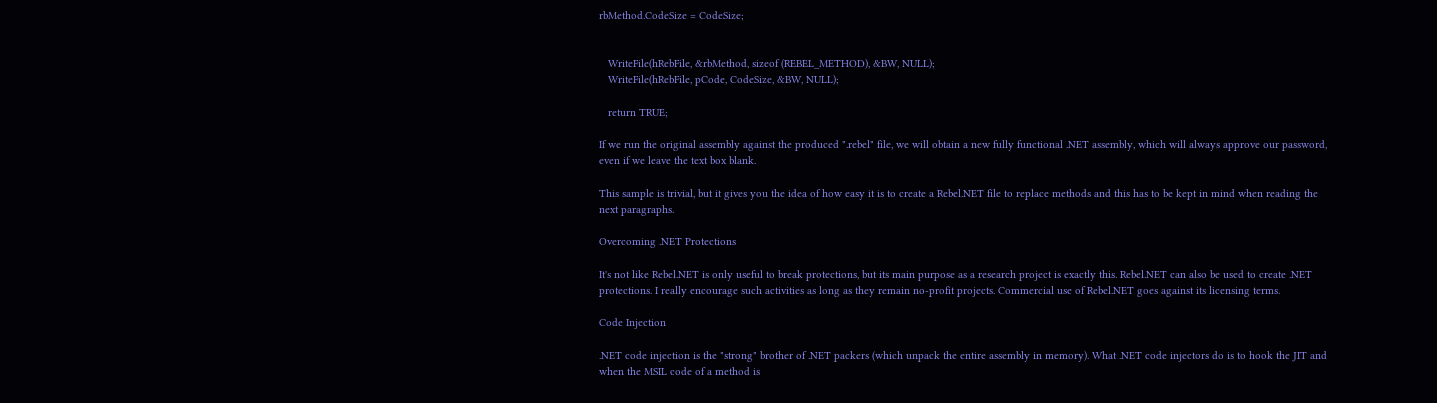rbMethod.CodeSize = CodeSize;


   WriteFile(hRebFile, &rbMethod, sizeof (REBEL_METHOD), &BW, NULL);
   WriteFile(hRebFile, pCode, CodeSize, &BW, NULL);

   return TRUE;

If we run the original assembly against the produced ".rebel" file, we will obtain a new fully functional .NET assembly, which will always approve our password, even if we leave the text box blank.

This sample is trivial, but it gives you the idea of how easy it is to create a Rebel.NET file to replace methods and this has to be kept in mind when reading the next paragraphs.

Overcoming .NET Protections

It's not like Rebel.NET is only useful to break protections, but its main purpose as a research project is exactly this. Rebel.NET can also be used to create .NET protections. I really encourage such activities as long as they remain no-profit projects. Commercial use of Rebel.NET goes against its licensing terms.

Code Injection

.NET code injection is the "strong" brother of .NET packers (which unpack the entire assembly in memory). What .NET code injectors do is to hook the JIT and when the MSIL code of a method is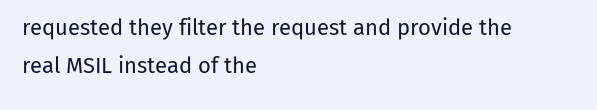requested they filter the request and provide the real MSIL instead of the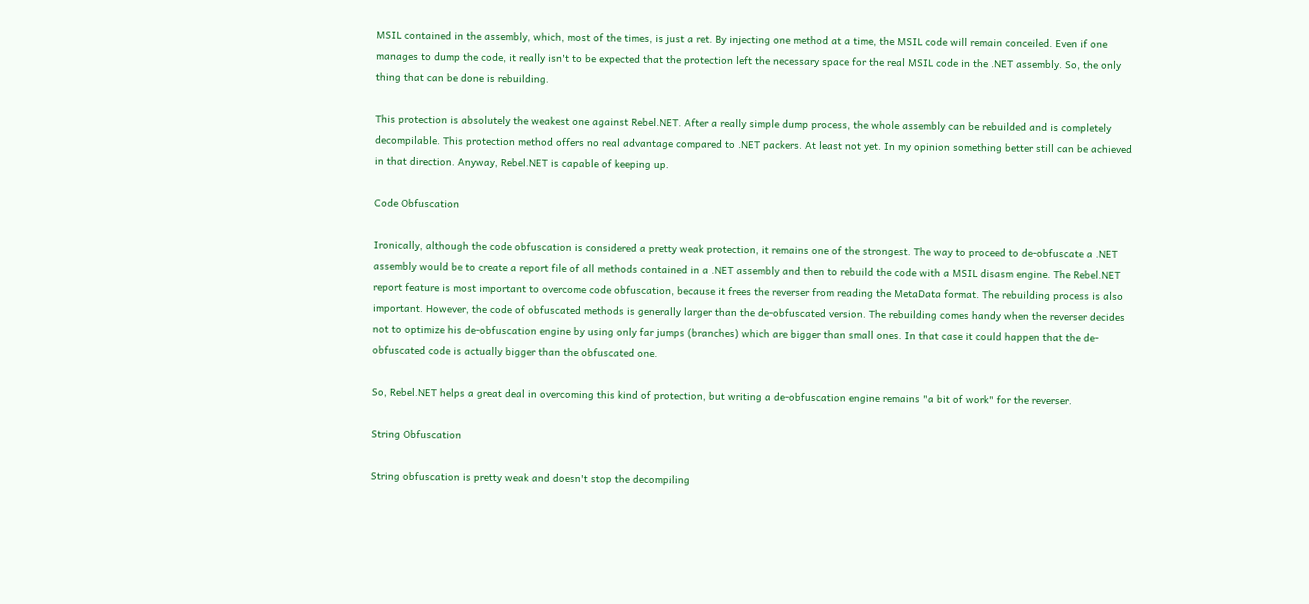MSIL contained in the assembly, which, most of the times, is just a ret. By injecting one method at a time, the MSIL code will remain conceiled. Even if one manages to dump the code, it really isn't to be expected that the protection left the necessary space for the real MSIL code in the .NET assembly. So, the only thing that can be done is rebuilding.

This protection is absolutely the weakest one against Rebel.NET. After a really simple dump process, the whole assembly can be rebuilded and is completely decompilable. This protection method offers no real advantage compared to .NET packers. At least not yet. In my opinion something better still can be achieved in that direction. Anyway, Rebel.NET is capable of keeping up.

Code Obfuscation

Ironically, although the code obfuscation is considered a pretty weak protection, it remains one of the strongest. The way to proceed to de-obfuscate a .NET assembly would be to create a report file of all methods contained in a .NET assembly and then to rebuild the code with a MSIL disasm engine. The Rebel.NET report feature is most important to overcome code obfuscation, because it frees the reverser from reading the MetaData format. The rebuilding process is also important. However, the code of obfuscated methods is generally larger than the de-obfuscated version. The rebuilding comes handy when the reverser decides not to optimize his de-obfuscation engine by using only far jumps (branches) which are bigger than small ones. In that case it could happen that the de-obfuscated code is actually bigger than the obfuscated one.

So, Rebel.NET helps a great deal in overcoming this kind of protection, but writing a de-obfuscation engine remains "a bit of work" for the reverser.

String Obfuscation

String obfuscation is pretty weak and doesn't stop the decompiling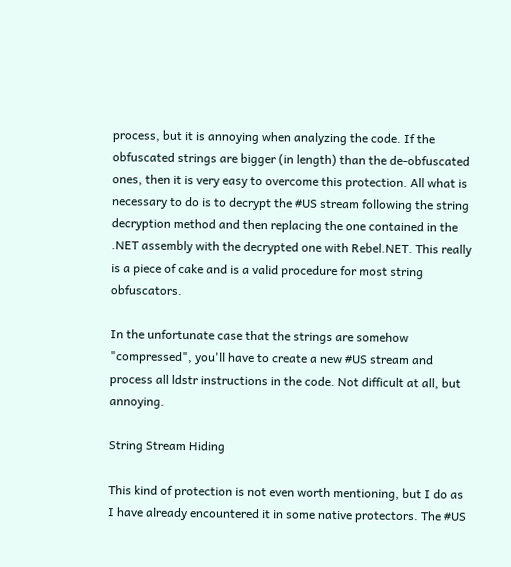process, but it is annoying when analyzing the code. If the obfuscated strings are bigger (in length) than the de-obfuscated ones, then it is very easy to overcome this protection. All what is necessary to do is to decrypt the #US stream following the string decryption method and then replacing the one contained in the .NET assembly with the decrypted one with Rebel.NET. This really is a piece of cake and is a valid procedure for most string obfuscators.

In the unfortunate case that the strings are somehow "compressed", you'll have to create a new #US stream and process all ldstr instructions in the code. Not difficult at all, but annoying.

String Stream Hiding

This kind of protection is not even worth mentioning, but I do as I have already encountered it in some native protectors. The #US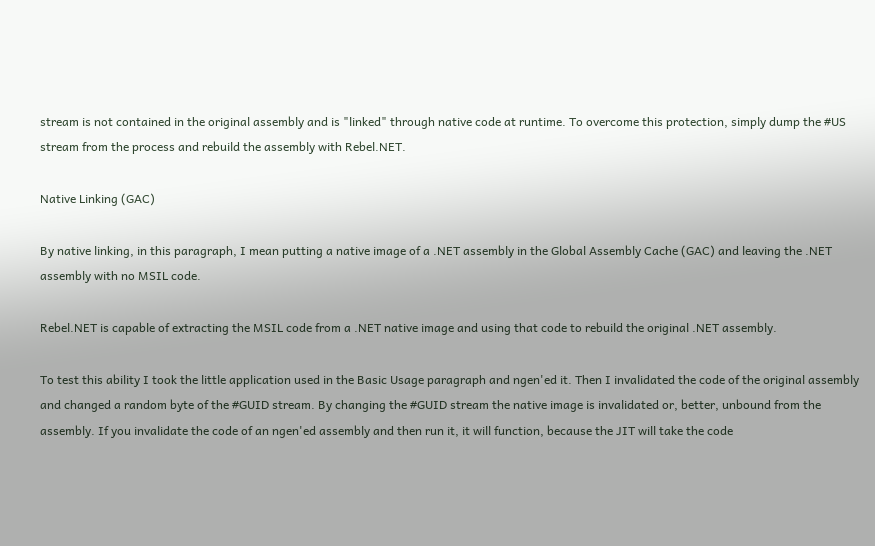stream is not contained in the original assembly and is "linked" through native code at runtime. To overcome this protection, simply dump the #US stream from the process and rebuild the assembly with Rebel.NET.

Native Linking (GAC)

By native linking, in this paragraph, I mean putting a native image of a .NET assembly in the Global Assembly Cache (GAC) and leaving the .NET assembly with no MSIL code.

Rebel.NET is capable of extracting the MSIL code from a .NET native image and using that code to rebuild the original .NET assembly.

To test this ability I took the little application used in the Basic Usage paragraph and ngen'ed it. Then I invalidated the code of the original assembly and changed a random byte of the #GUID stream. By changing the #GUID stream the native image is invalidated or, better, unbound from the assembly. If you invalidate the code of an ngen'ed assembly and then run it, it will function, because the JIT will take the code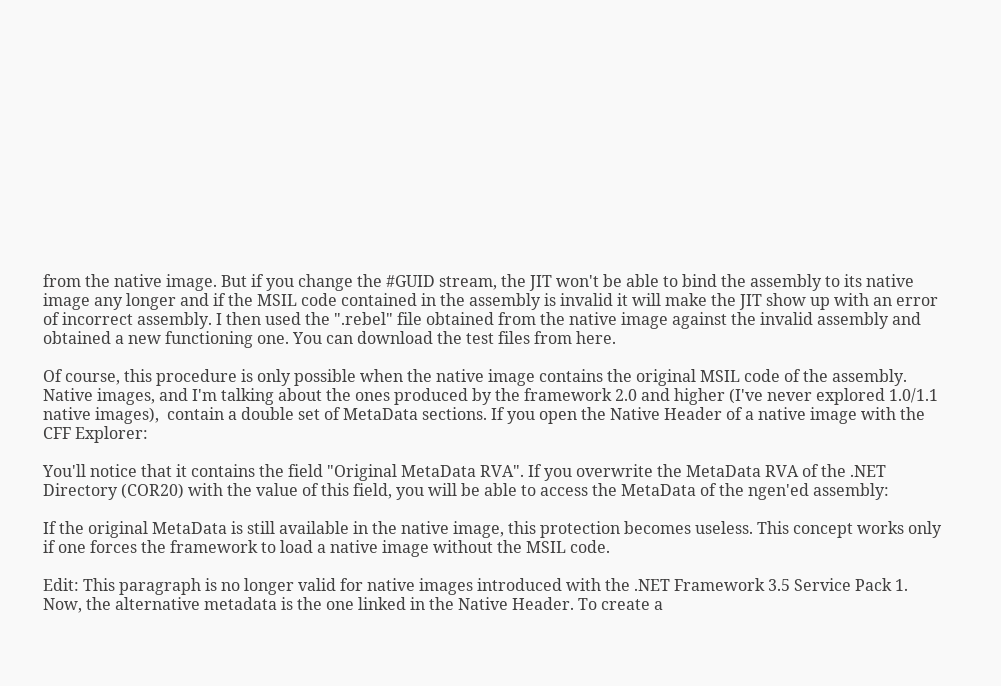from the native image. But if you change the #GUID stream, the JIT won't be able to bind the assembly to its native image any longer and if the MSIL code contained in the assembly is invalid it will make the JIT show up with an error of incorrect assembly. I then used the ".rebel" file obtained from the native image against the invalid assembly and obtained a new functioning one. You can download the test files from here.

Of course, this procedure is only possible when the native image contains the original MSIL code of the assembly. Native images, and I'm talking about the ones produced by the framework 2.0 and higher (I've never explored 1.0/1.1 native images),  contain a double set of MetaData sections. If you open the Native Header of a native image with the CFF Explorer:

You'll notice that it contains the field "Original MetaData RVA". If you overwrite the MetaData RVA of the .NET Directory (COR20) with the value of this field, you will be able to access the MetaData of the ngen'ed assembly:

If the original MetaData is still available in the native image, this protection becomes useless. This concept works only if one forces the framework to load a native image without the MSIL code.

Edit: This paragraph is no longer valid for native images introduced with the .NET Framework 3.5 Service Pack 1. Now, the alternative metadata is the one linked in the Native Header. To create a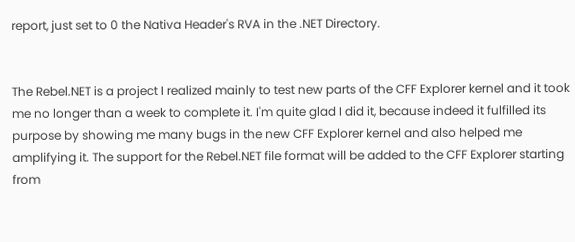report, just set to 0 the Nativa Header's RVA in the .NET Directory.


The Rebel.NET is a project I realized mainly to test new parts of the CFF Explorer kernel and it took me no longer than a week to complete it. I'm quite glad I did it, because indeed it fulfilled its purpose by showing me many bugs in the new CFF Explorer kernel and also helped me amplifying it. The support for the Rebel.NET file format will be added to the CFF Explorer starting from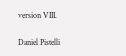version VIII.

Daniel Pistelli